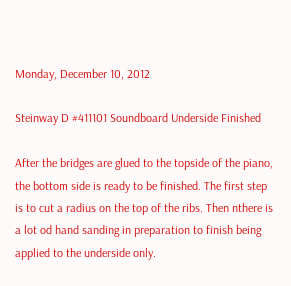Monday, December 10, 2012

Steinway D #411101 Soundboard Underside Finished

After the bridges are glued to the topside of the piano, the bottom side is ready to be finished. The first step is to cut a radius on the top of the ribs. Then nthere is a lot od hand sanding in preparation to finish being applied to the underside only.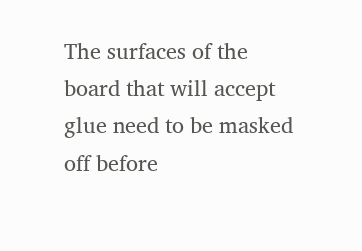The surfaces of the board that will accept glue need to be masked off before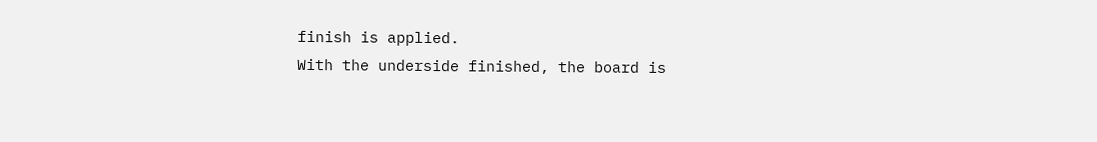finish is applied.
With the underside finished, the board is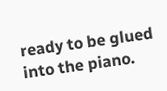ready to be glued into the piano.